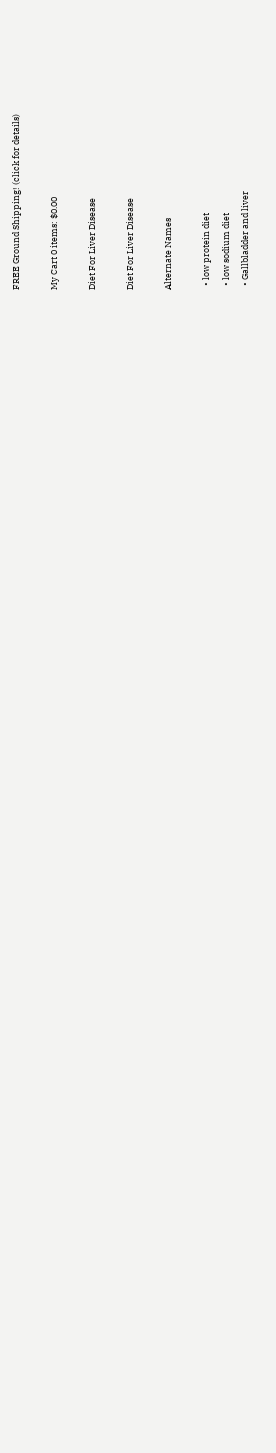FREE Ground Shipping! (click for details)

My Cart 0 items: $0.00

Diet For Liver Disease

Diet For Liver Disease

Alternate Names

  • low protein diet
  • low sodium diet
  • Gallbladder and liver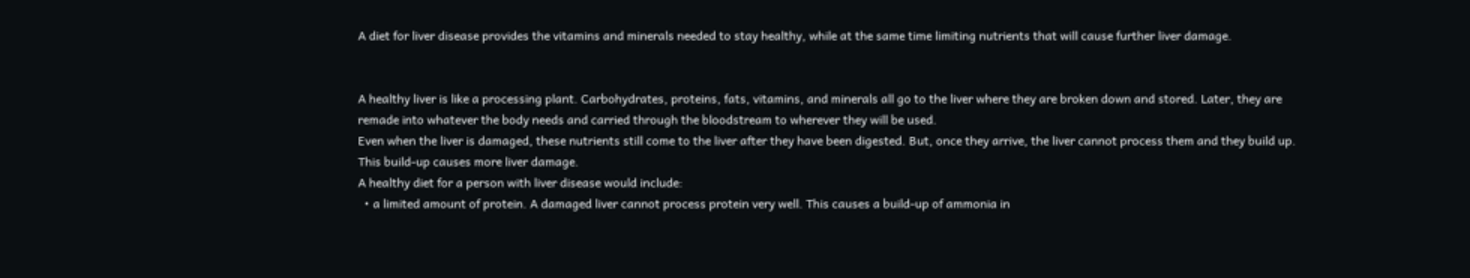A diet for liver disease provides the vitamins and minerals needed to stay healthy, while at the same time limiting nutrients that will cause further liver damage.


A healthy liver is like a processing plant. Carbohydrates, proteins, fats, vitamins, and minerals all go to the liver where they are broken down and stored. Later, they are remade into whatever the body needs and carried through the bloodstream to wherever they will be used.
Even when the liver is damaged, these nutrients still come to the liver after they have been digested. But, once they arrive, the liver cannot process them and they build up. This build-up causes more liver damage.
A healthy diet for a person with liver disease would include:
  • a limited amount of protein. A damaged liver cannot process protein very well. This causes a build-up of ammonia in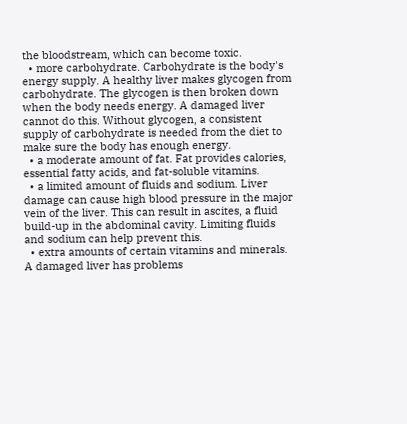the bloodstream, which can become toxic.
  • more carbohydrate. Carbohydrate is the body's energy supply. A healthy liver makes glycogen from carbohydrate. The glycogen is then broken down when the body needs energy. A damaged liver cannot do this. Without glycogen, a consistent supply of carbohydrate is needed from the diet to make sure the body has enough energy.
  • a moderate amount of fat. Fat provides calories, essential fatty acids, and fat-soluble vitamins.
  • a limited amount of fluids and sodium. Liver damage can cause high blood pressure in the major vein of the liver. This can result in ascites, a fluid build-up in the abdominal cavity. Limiting fluids and sodium can help prevent this.
  • extra amounts of certain vitamins and minerals. A damaged liver has problems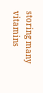storing many vitamins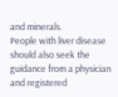and minerals.
People with liver disease should also seek the guidance from a physician and registered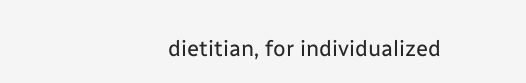dietitian, for individualized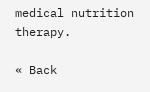medical nutrition therapy.

« Back